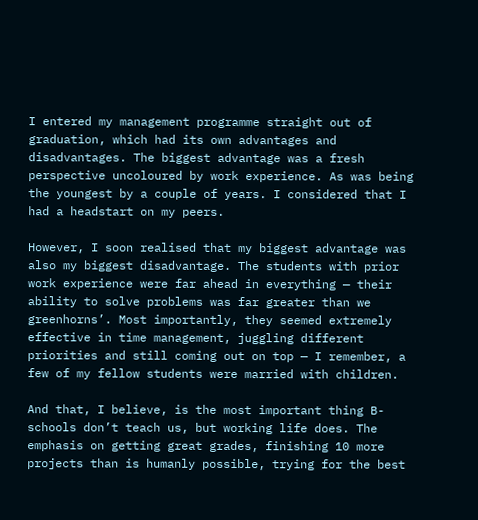I entered my management programme straight out of graduation, which had its own advantages and disadvantages. The biggest advantage was a fresh perspective uncoloured by work experience. As was being the youngest by a couple of years. I considered that I had a headstart on my peers.

However, I soon realised that my biggest advantage was also my biggest disadvantage. The students with prior work experience were far ahead in everything — their ability to solve problems was far greater than we greenhorns’. Most importantly, they seemed extremely effective in time management, juggling different priorities and still coming out on top — I remember, a few of my fellow students were married with children.

And that, I believe, is the most important thing B-schools don’t teach us, but working life does. The emphasis on getting great grades, finishing 10 more projects than is humanly possible, trying for the best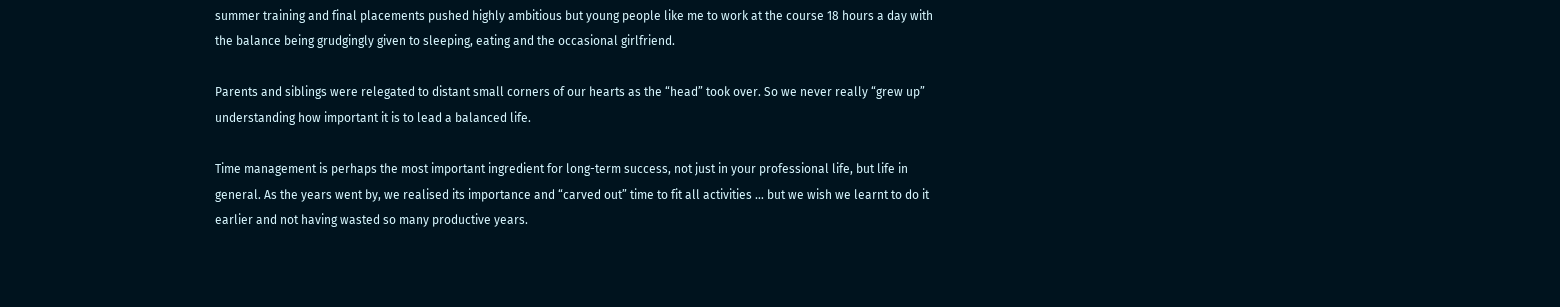summer training and final placements pushed highly ambitious but young people like me to work at the course 18 hours a day with the balance being grudgingly given to sleeping, eating and the occasional girlfriend.

Parents and siblings were relegated to distant small corners of our hearts as the “head” took over. So we never really “grew up” understanding how important it is to lead a balanced life.

Time management is perhaps the most important ingredient for long-term success, not just in your professional life, but life in general. As the years went by, we realised its importance and “carved out” time to fit all activities … but we wish we learnt to do it earlier and not having wasted so many productive years.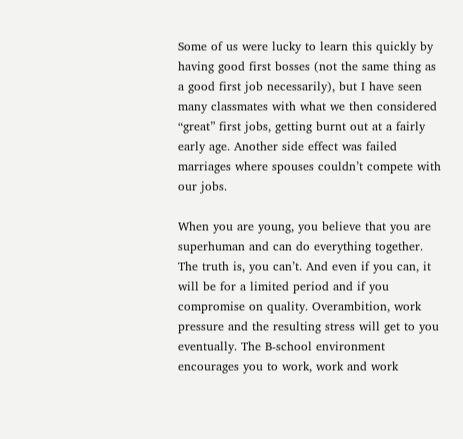Some of us were lucky to learn this quickly by having good first bosses (not the same thing as a good first job necessarily), but I have seen many classmates with what we then considered “great” first jobs, getting burnt out at a fairly early age. Another side effect was failed marriages where spouses couldn’t compete with our jobs.

When you are young, you believe that you are superhuman and can do everything together. The truth is, you can’t. And even if you can, it will be for a limited period and if you compromise on quality. Overambition, work pressure and the resulting stress will get to you eventually. The B-school environment encourages you to work, work and work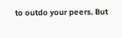to outdo your peers. But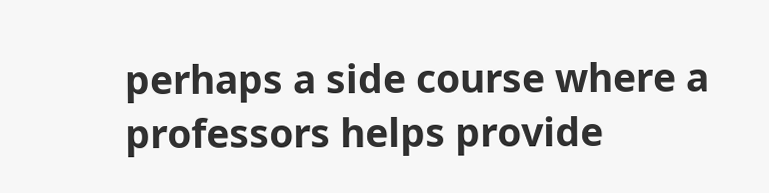perhaps a side course where a professors helps provide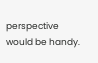perspective would be handy.